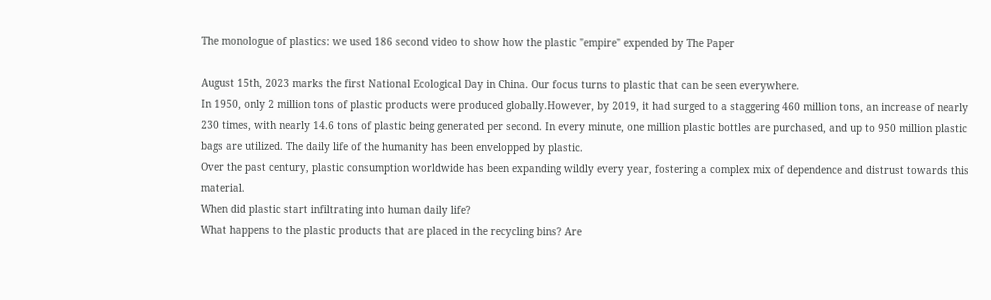The monologue of plastics: we used 186 second video to show how the plastic "empire" expended by The Paper

August 15th, 2023 marks the first National Ecological Day in China. Our focus turns to plastic that can be seen everywhere.
In 1950, only 2 million tons of plastic products were produced globally.However, by 2019, it had surged to a staggering 460 million tons, an increase of nearly 230 times, with nearly 14.6 tons of plastic being generated per second. In every minute, one million plastic bottles are purchased, and up to 950 million plastic bags are utilized. The daily life of the humanity has been envelopped by plastic.
Over the past century, plastic consumption worldwide has been expanding wildly every year, fostering a complex mix of dependence and distrust towards this material.
When did plastic start infiltrating into human daily life?
What happens to the plastic products that are placed in the recycling bins? Are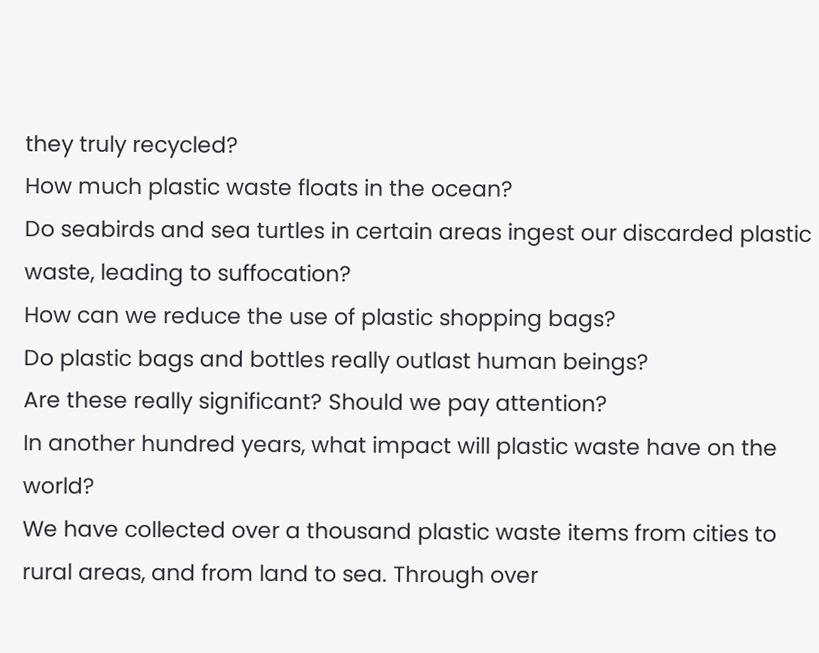they truly recycled?
How much plastic waste floats in the ocean?
Do seabirds and sea turtles in certain areas ingest our discarded plastic waste, leading to suffocation?
How can we reduce the use of plastic shopping bags?
Do plastic bags and bottles really outlast human beings?
Are these really significant? Should we pay attention?
In another hundred years, what impact will plastic waste have on the world?
We have collected over a thousand plastic waste items from cities to rural areas, and from land to sea. Through over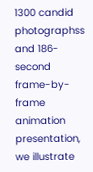1300 candid photographss and 186-second frame-by-frame animation presentation, we illustrate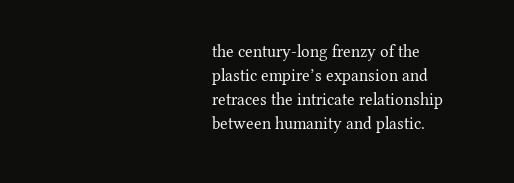the century-long frenzy of the plastic empire’s expansion and retraces the intricate relationship between humanity and plastic.